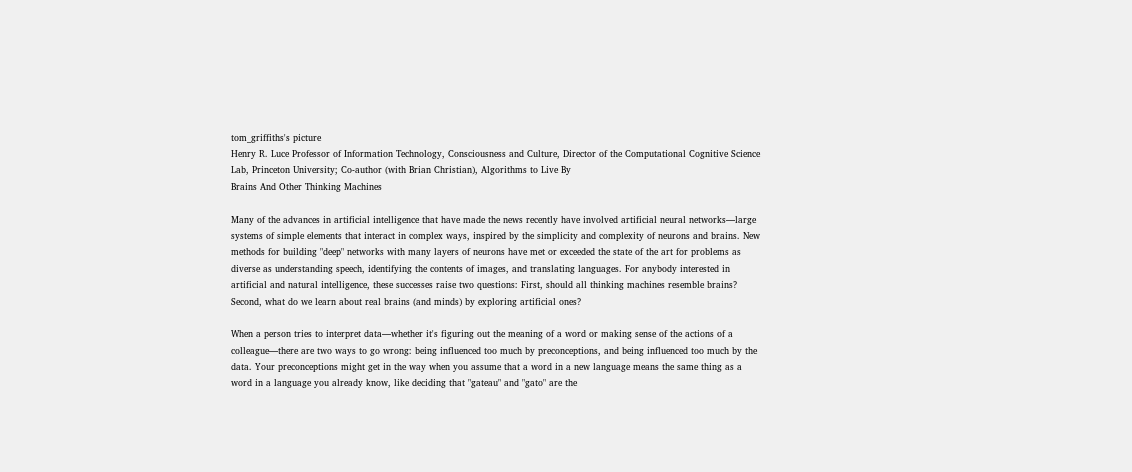tom_griffiths's picture
Henry R. Luce Professor of Information Technology, Consciousness and Culture, Director of the Computational Cognitive Science Lab, Princeton University; Co-author (with Brian Christian), Algorithms to Live By
Brains And Other Thinking Machines

Many of the advances in artificial intelligence that have made the news recently have involved artificial neural networks—large systems of simple elements that interact in complex ways, inspired by the simplicity and complexity of neurons and brains. New methods for building "deep" networks with many layers of neurons have met or exceeded the state of the art for problems as diverse as understanding speech, identifying the contents of images, and translating languages. For anybody interested in artificial and natural intelligence, these successes raise two questions: First, should all thinking machines resemble brains? Second, what do we learn about real brains (and minds) by exploring artificial ones?

When a person tries to interpret data—whether it's figuring out the meaning of a word or making sense of the actions of a colleague—there are two ways to go wrong: being influenced too much by preconceptions, and being influenced too much by the data. Your preconceptions might get in the way when you assume that a word in a new language means the same thing as a word in a language you already know, like deciding that "gateau" and "gato" are the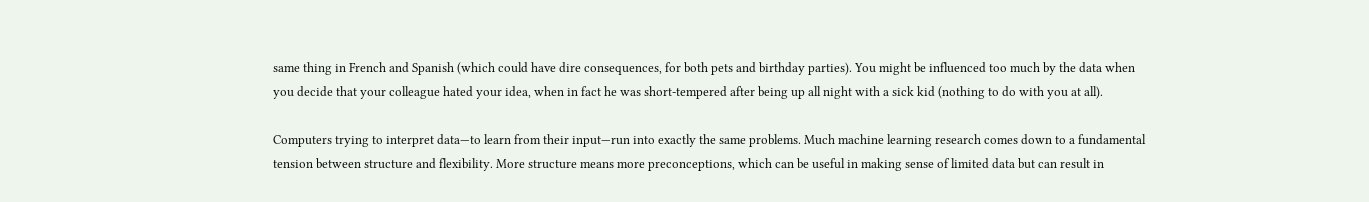same thing in French and Spanish (which could have dire consequences, for both pets and birthday parties). You might be influenced too much by the data when you decide that your colleague hated your idea, when in fact he was short-tempered after being up all night with a sick kid (nothing to do with you at all).

Computers trying to interpret data—to learn from their input—run into exactly the same problems. Much machine learning research comes down to a fundamental tension between structure and flexibility. More structure means more preconceptions, which can be useful in making sense of limited data but can result in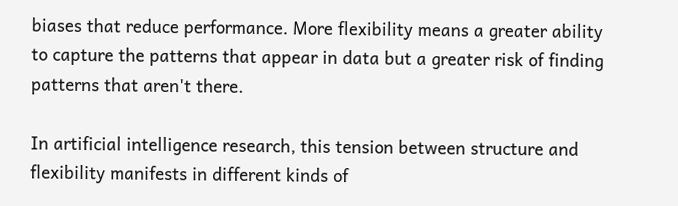biases that reduce performance. More flexibility means a greater ability to capture the patterns that appear in data but a greater risk of finding patterns that aren't there.

In artificial intelligence research, this tension between structure and flexibility manifests in different kinds of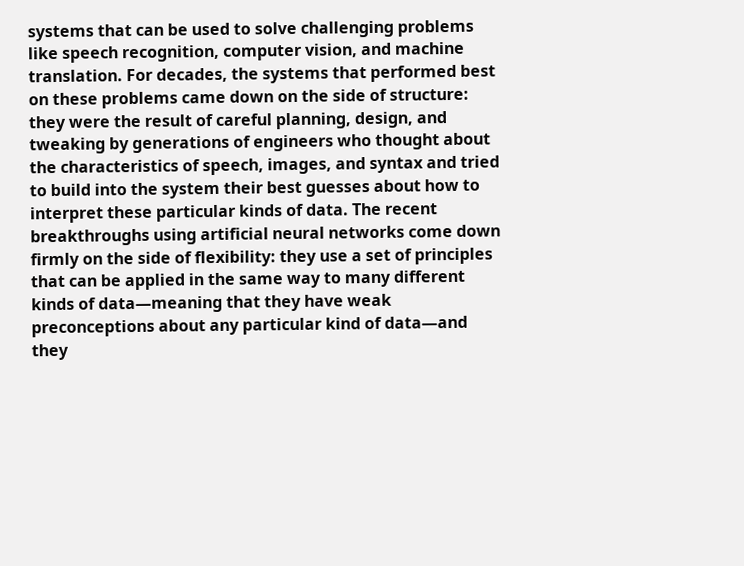systems that can be used to solve challenging problems like speech recognition, computer vision, and machine translation. For decades, the systems that performed best on these problems came down on the side of structure: they were the result of careful planning, design, and tweaking by generations of engineers who thought about the characteristics of speech, images, and syntax and tried to build into the system their best guesses about how to interpret these particular kinds of data. The recent breakthroughs using artificial neural networks come down firmly on the side of flexibility: they use a set of principles that can be applied in the same way to many different kinds of data—meaning that they have weak preconceptions about any particular kind of data—and they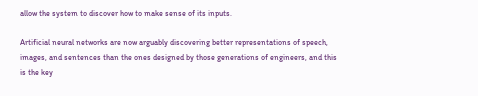allow the system to discover how to make sense of its inputs.

Artificial neural networks are now arguably discovering better representations of speech, images, and sentences than the ones designed by those generations of engineers, and this is the key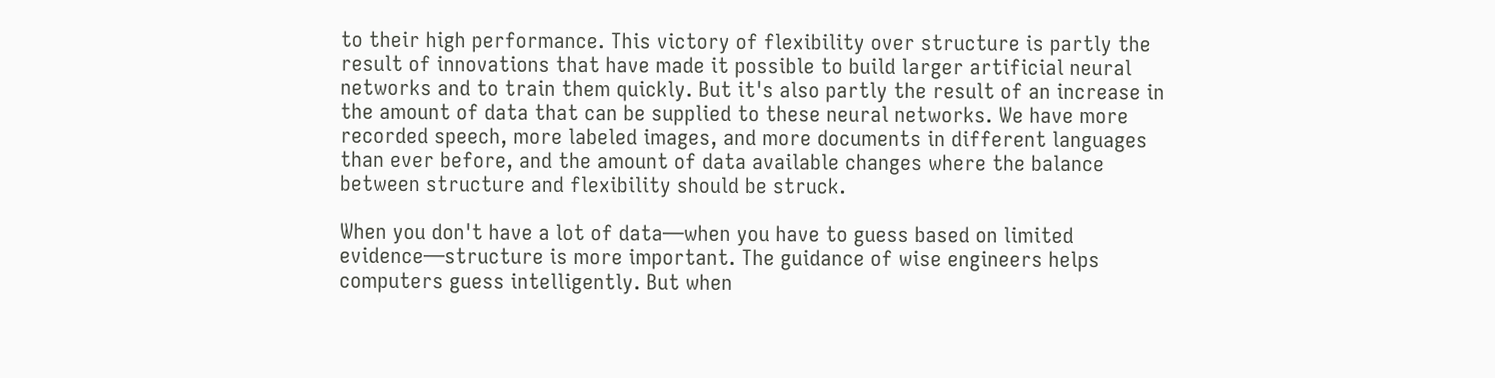to their high performance. This victory of flexibility over structure is partly the result of innovations that have made it possible to build larger artificial neural networks and to train them quickly. But it's also partly the result of an increase in the amount of data that can be supplied to these neural networks. We have more recorded speech, more labeled images, and more documents in different languages than ever before, and the amount of data available changes where the balance between structure and flexibility should be struck.

When you don't have a lot of data—when you have to guess based on limited evidence—structure is more important. The guidance of wise engineers helps computers guess intelligently. But when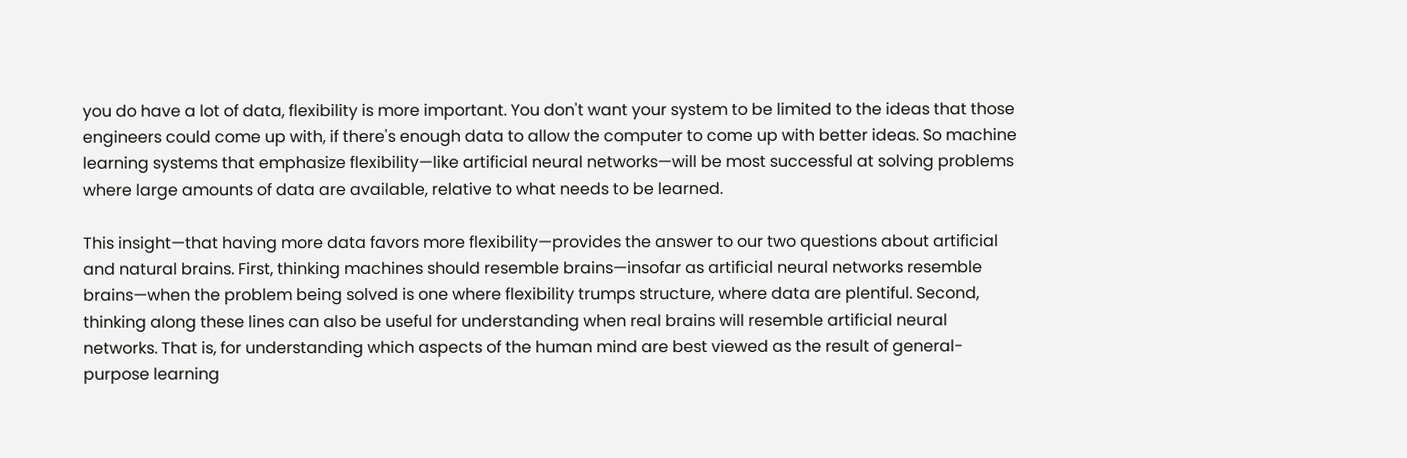you do have a lot of data, flexibility is more important. You don't want your system to be limited to the ideas that those engineers could come up with, if there's enough data to allow the computer to come up with better ideas. So machine learning systems that emphasize flexibility—like artificial neural networks—will be most successful at solving problems where large amounts of data are available, relative to what needs to be learned.

This insight—that having more data favors more flexibility—provides the answer to our two questions about artificial and natural brains. First, thinking machines should resemble brains—insofar as artificial neural networks resemble brains—when the problem being solved is one where flexibility trumps structure, where data are plentiful. Second, thinking along these lines can also be useful for understanding when real brains will resemble artificial neural networks. That is, for understanding which aspects of the human mind are best viewed as the result of general-purpose learning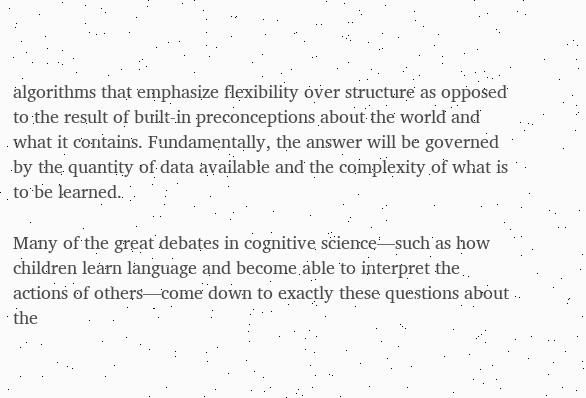algorithms that emphasize flexibility over structure as opposed to the result of built-in preconceptions about the world and what it contains. Fundamentally, the answer will be governed by the quantity of data available and the complexity of what is to be learned.

Many of the great debates in cognitive science—such as how children learn language and become able to interpret the actions of others—come down to exactly these questions about the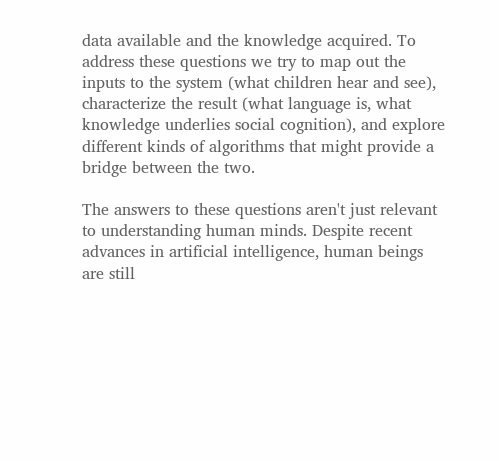data available and the knowledge acquired. To address these questions we try to map out the inputs to the system (what children hear and see), characterize the result (what language is, what knowledge underlies social cognition), and explore different kinds of algorithms that might provide a bridge between the two.

The answers to these questions aren't just relevant to understanding human minds. Despite recent advances in artificial intelligence, human beings are still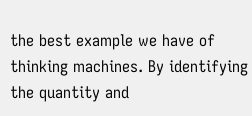the best example we have of thinking machines. By identifying the quantity and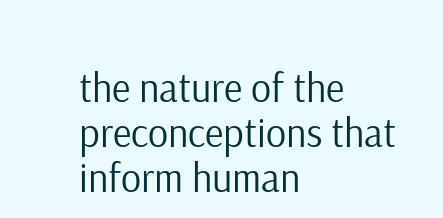the nature of the preconceptions that inform human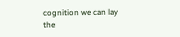cognition we can lay the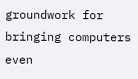groundwork for bringing computers even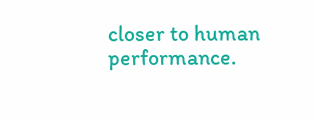closer to human performance.